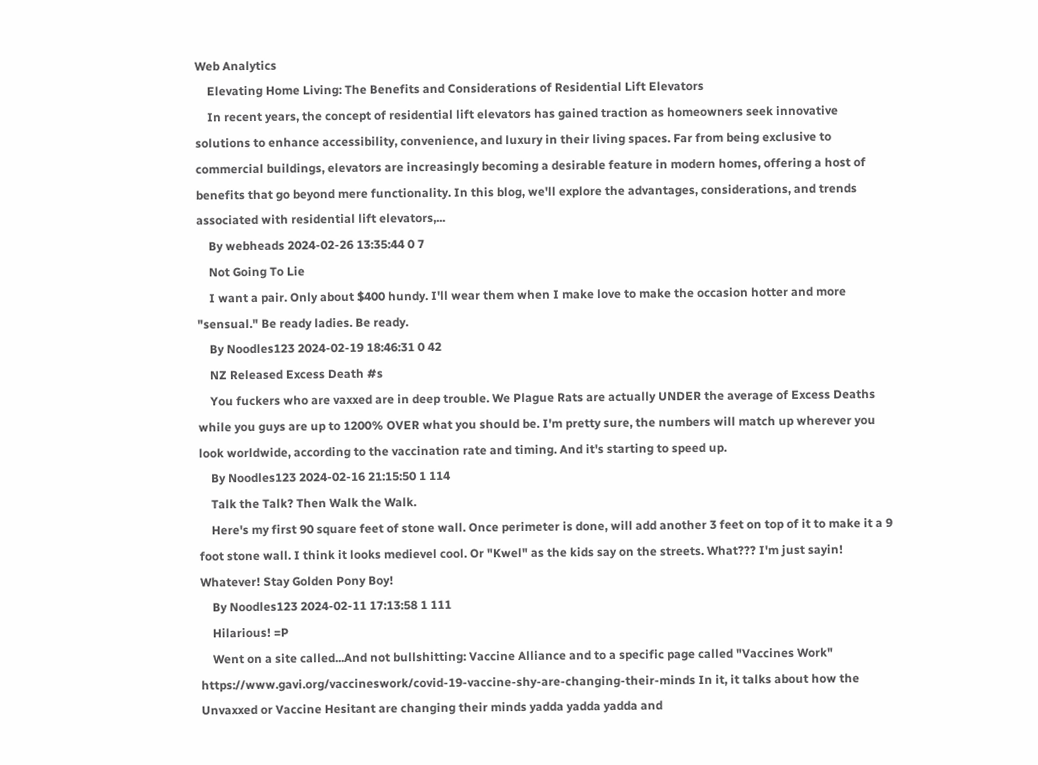Web Analytics
    Elevating Home Living: The Benefits and Considerations of Residential Lift Elevators
    In recent years, the concept of residential lift elevators has gained traction as homeowners seek innovative solutions to enhance accessibility, convenience, and luxury in their living spaces. Far from being exclusive to commercial buildings, elevators are increasingly becoming a desirable feature in modern homes, offering a host of benefits that go beyond mere functionality. In this blog, we'll explore the advantages, considerations, and trends associated with residential lift elevators,...
    By webheads 2024-02-26 13:35:44 0 7
    Not Going To Lie
    I want a pair. Only about $400 hundy. I'll wear them when I make love to make the occasion hotter and more "sensual." Be ready ladies. Be ready.
    By Noodles123 2024-02-19 18:46:31 0 42
    NZ Released Excess Death #s
    You fuckers who are vaxxed are in deep trouble. We Plague Rats are actually UNDER the average of Excess Deaths while you guys are up to 1200% OVER what you should be. I'm pretty sure, the numbers will match up wherever you look worldwide, according to the vaccination rate and timing. And it's starting to speed up.
    By Noodles123 2024-02-16 21:15:50 1 114
    Talk the Talk? Then Walk the Walk.
    Here's my first 90 square feet of stone wall. Once perimeter is done, will add another 3 feet on top of it to make it a 9 foot stone wall. I think it looks medievel cool. Or "Kwel" as the kids say on the streets. What??? I'm just sayin! Whatever! Stay Golden Pony Boy!
    By Noodles123 2024-02-11 17:13:58 1 111
    Hilarious! =P
    Went on a site called...And not bullshitting: Vaccine Alliance and to a specific page called "Vaccines Work" https://www.gavi.org/vaccineswork/covid-19-vaccine-shy-are-changing-their-minds In it, it talks about how the Unvaxxed or Vaccine Hesitant are changing their minds yadda yadda yadda and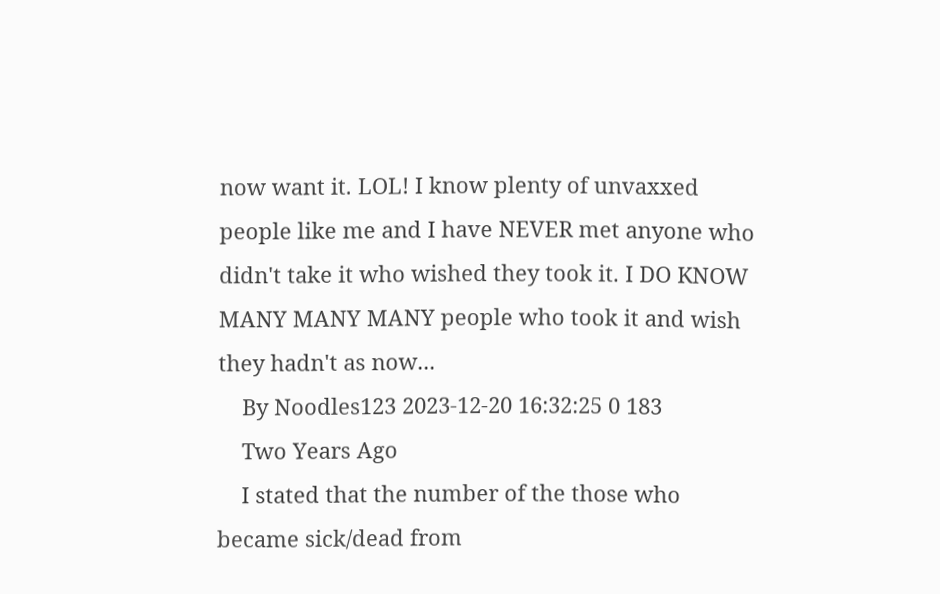now want it. LOL! I know plenty of unvaxxed people like me and I have NEVER met anyone who didn't take it who wished they took it. I DO KNOW MANY MANY MANY people who took it and wish they hadn't as now...
    By Noodles123 2023-12-20 16:32:25 0 183
    Two Years Ago
    I stated that the number of the those who became sick/dead from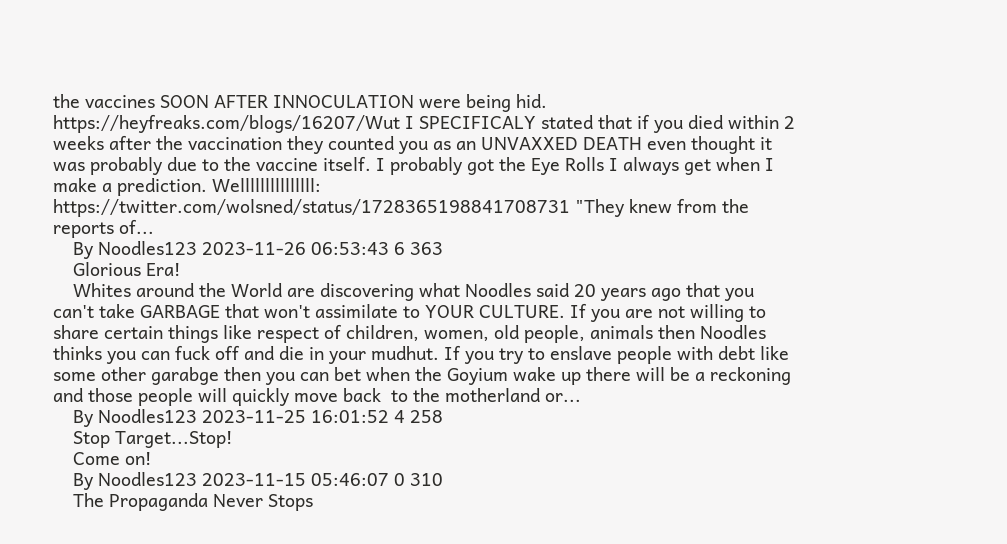the vaccines SOON AFTER INNOCULATION were being hid. https://heyfreaks.com/blogs/16207/Wut I SPECIFICALY stated that if you died within 2 weeks after the vaccination they counted you as an UNVAXXED DEATH even thought it was probably due to the vaccine itself. I probably got the Eye Rolls I always get when I make a prediction. Welllllllllllllll: https://twitter.com/wolsned/status/1728365198841708731 "They knew from the reports of...
    By Noodles123 2023-11-26 06:53:43 6 363
    Glorious Era!
    Whites around the World are discovering what Noodles said 20 years ago that you can't take GARBAGE that won't assimilate to YOUR CULTURE. If you are not willing to share certain things like respect of children, women, old people, animals then Noodles thinks you can fuck off and die in your mudhut. If you try to enslave people with debt like some other garabge then you can bet when the Goyium wake up there will be a reckoning and those people will quickly move back  to the motherland or...
    By Noodles123 2023-11-25 16:01:52 4 258
    Stop Target...Stop!
    Come on!
    By Noodles123 2023-11-15 05:46:07 0 310
    The Propaganda Never Stops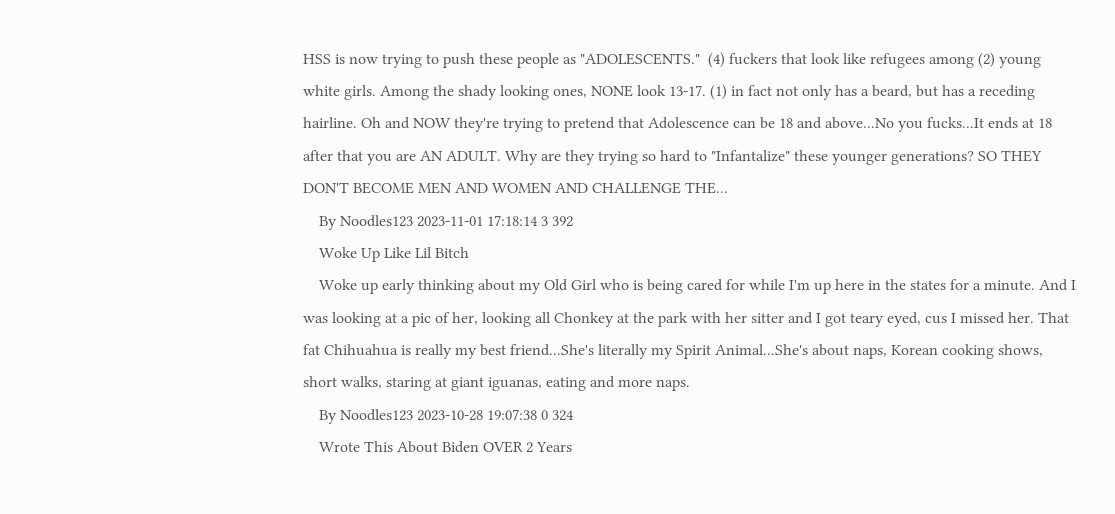HSS is now trying to push these people as "ADOLESCENTS."  (4) fuckers that look like refugees among (2) young white girls. Among the shady looking ones, NONE look 13-17. (1) in fact not only has a beard, but has a receding hairline. Oh and NOW they're trying to pretend that Adolescence can be 18 and above...No you fucks...It ends at 18 after that you are AN ADULT. Why are they trying so hard to "Infantalize" these younger generations? SO THEY DON'T BECOME MEN AND WOMEN AND CHALLENGE THE...
    By Noodles123 2023-11-01 17:18:14 3 392
    Woke Up Like Lil Bitch
    Woke up early thinking about my Old Girl who is being cared for while I'm up here in the states for a minute. And I was looking at a pic of her, looking all Chonkey at the park with her sitter and I got teary eyed, cus I missed her. That fat Chihuahua is really my best friend...She's literally my Spirit Animal...She's about naps, Korean cooking shows, short walks, staring at giant iguanas, eating and more naps.
    By Noodles123 2023-10-28 19:07:38 0 324
    Wrote This About Biden OVER 2 Years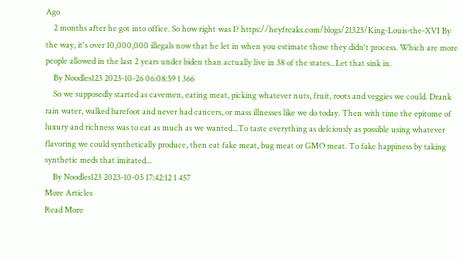Ago
    2 months after he got into office. So how right was I? https://heyfreaks.com/blogs/21323/King-Louis-the-XVI By the way, it's over 10,000,000 illegals now that he let in when you estimate those they didn't process. Which are more people allowed in the last 2 years under biden than actually live in 38 of the states...Let that sink in.
    By Noodles123 2023-10-26 06:08:59 1 366
    So we supposedly started as cavemen, eating meat, picking whatever nuts, fruit, roots and veggies we could. Drank rain water, walked barefoot and never had cancers, or mass illnesses like we do today. Then with time the epitome of luxury and richness was to eat as much as we wanted...To taste everything as delciously as possible using whatever flavoring we could synthetically produce, then eat fake meat, bug meat or GMO meat. To fake happiness by taking synthetic meds that imitated...
    By Noodles123 2023-10-05 17:42:12 1 457
More Articles
Read More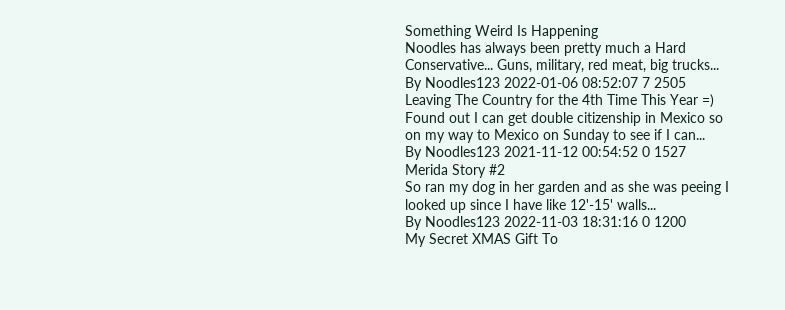Something Weird Is Happening
Noodles has always been pretty much a Hard Conservative... Guns, military, red meat, big trucks...
By Noodles123 2022-01-06 08:52:07 7 2505
Leaving The Country for the 4th Time This Year =)
Found out I can get double citizenship in Mexico so on my way to Mexico on Sunday to see if I can...
By Noodles123 2021-11-12 00:54:52 0 1527
Merida Story #2
So ran my dog in her garden and as she was peeing I looked up since I have like 12'-15' walls...
By Noodles123 2022-11-03 18:31:16 0 1200
My Secret XMAS Gift To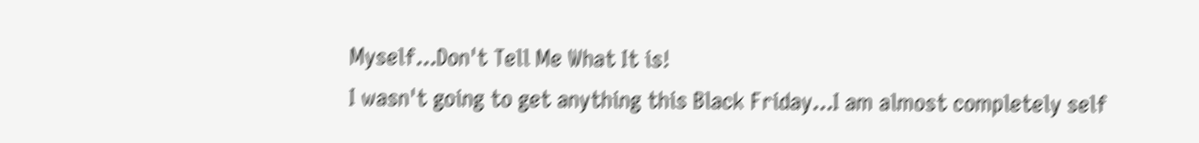Myself...Don't Tell Me What It is!
I wasn't going to get anything this Black Friday...I am almost completely self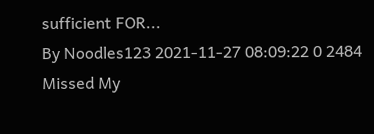sufficient FOR...
By Noodles123 2021-11-27 08:09:22 0 2484
Missed My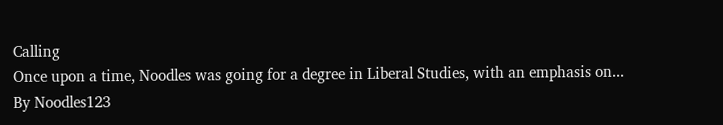Calling
Once upon a time, Noodles was going for a degree in Liberal Studies, with an emphasis on...
By Noodles123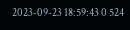2023-09-23 18:59:43 0 524